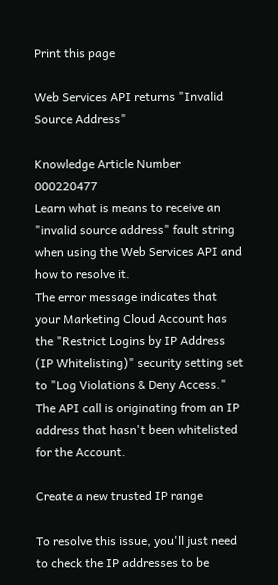Print this page

Web Services API returns "Invalid Source Address"

Knowledge Article Number 000220477
Learn what is means to receive an "invalid source address" fault string when using the Web Services API and how to resolve it.
The error message indicates that your Marketing Cloud Account has the "Restrict Logins by IP Address (IP Whitelisting)" security setting set to "Log Violations & Deny Access." The API call is originating from an IP address that hasn't been whitelisted for the Account.

Create a new trusted IP range

To resolve this issue, you'll just need to check the IP addresses to be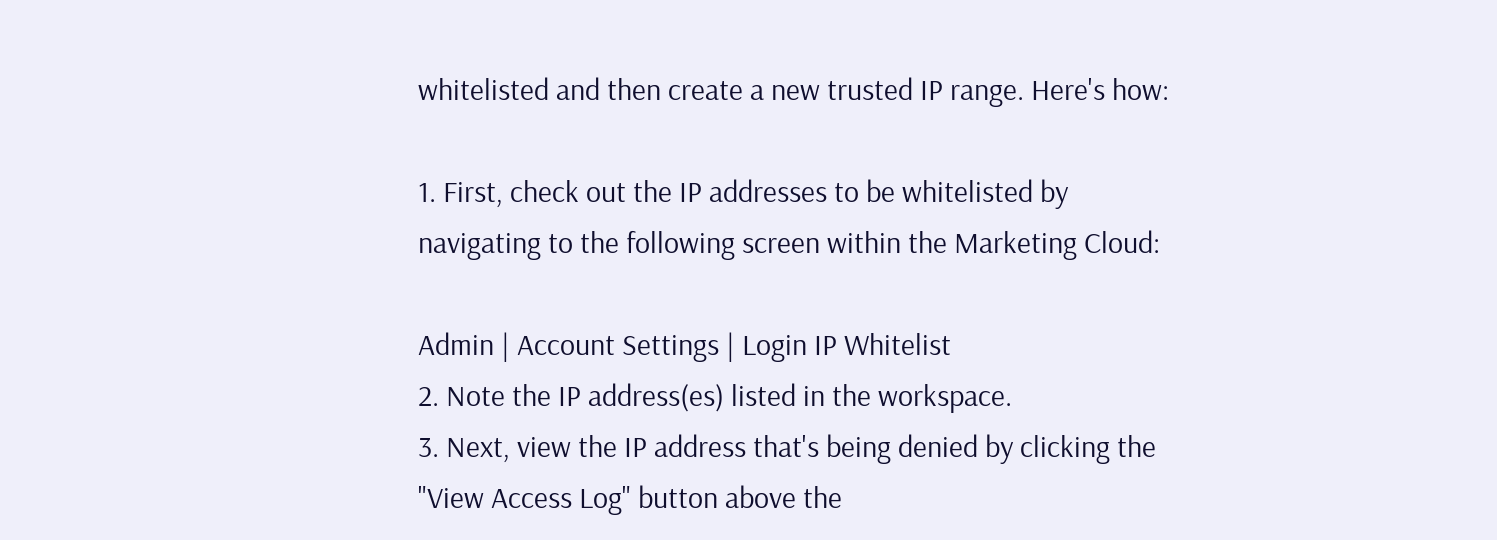whitelisted and then create a new trusted IP range. Here's how:

1. First, check out the IP addresses to be whitelisted by navigating to the following screen within the Marketing Cloud:

Admin | Account Settings | Login IP Whitelist
2. Note the IP address(es) listed in the workspace.
3. Next, view the IP address that's being denied by clicking the "View Access Log" button above the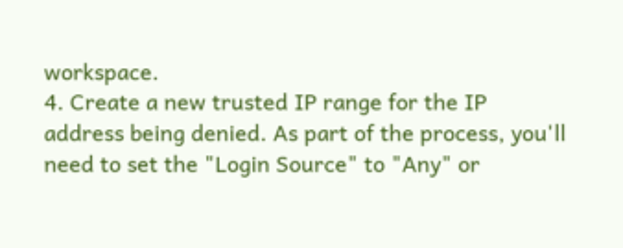workspace.
4. Create a new trusted IP range for the IP address being denied. As part of the process, you'll need to set the "Login Source" to "Any" or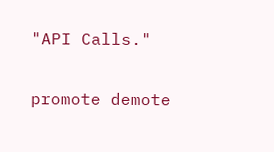"API Calls."

promote demote